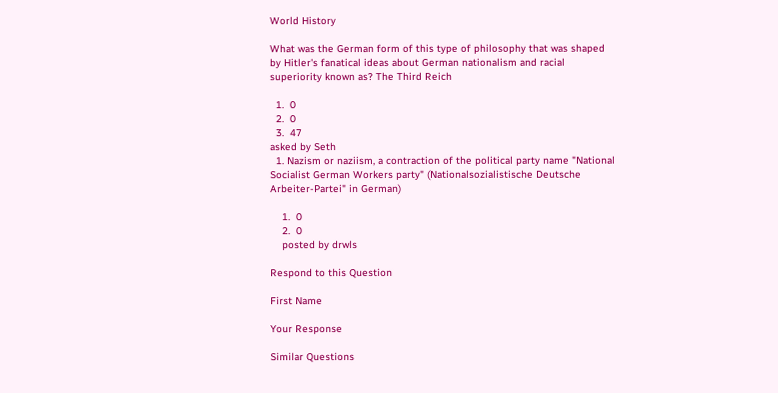World History

What was the German form of this type of philosophy that was shaped by Hitler's fanatical ideas about German nationalism and racial superiority known as? The Third Reich

  1.  0
  2.  0
  3.  47
asked by Seth
  1. Nazism or naziism, a contraction of the political party name "National Socialist German Workers party" (Nationalsozialistische Deutsche Arbeiter-Partei" in German)

    1.  0
    2.  0
    posted by drwls

Respond to this Question

First Name

Your Response

Similar Questions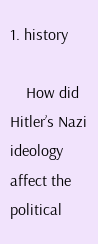1. history

    How did Hitler’s Nazi ideology affect the political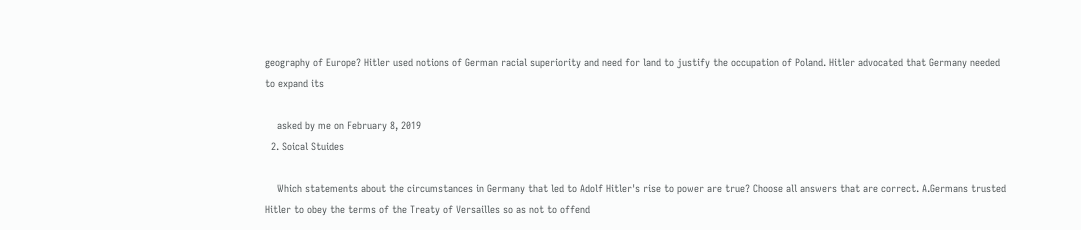geography of Europe? Hitler used notions of German racial superiority and need for land to justify the occupation of Poland. Hitler advocated that Germany needed to expand its

    asked by me on February 8, 2019
  2. Soical Stuides

    Which statements about the circumstances in Germany that led to Adolf Hitler's rise to power are true? Choose all answers that are correct. A.Germans trusted Hitler to obey the terms of the Treaty of Versailles so as not to offend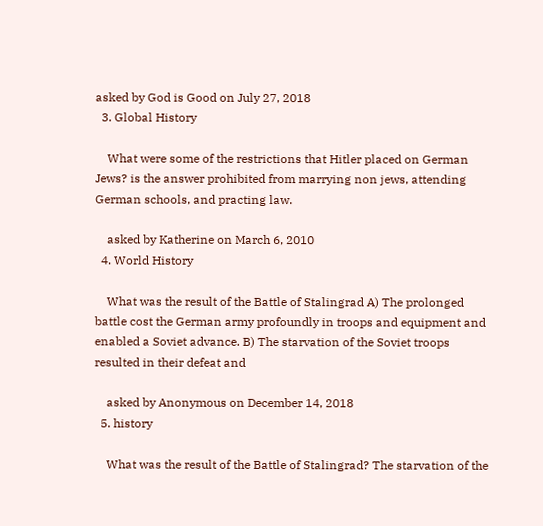asked by God is Good on July 27, 2018
  3. Global History

    What were some of the restrictions that Hitler placed on German Jews? is the answer prohibited from marrying non jews, attending German schools, and practing law.

    asked by Katherine on March 6, 2010
  4. World History

    What was the result of the Battle of Stalingrad A) The prolonged battle cost the German army profoundly in troops and equipment and enabled a Soviet advance. B) The starvation of the Soviet troops resulted in their defeat and

    asked by Anonymous on December 14, 2018
  5. history

    What was the result of the Battle of Stalingrad? The starvation of the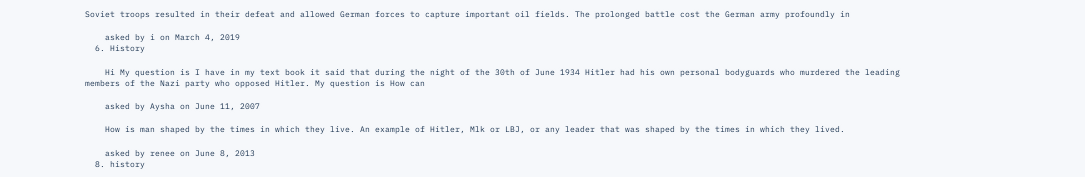Soviet troops resulted in their defeat and allowed German forces to capture important oil fields. The prolonged battle cost the German army profoundly in

    asked by i on March 4, 2019
  6. History

    Hi My question is I have in my text book it said that during the night of the 30th of June 1934 Hitler had his own personal bodyguards who murdered the leading members of the Nazi party who opposed Hitler. My question is How can

    asked by Aysha on June 11, 2007

    How is man shaped by the times in which they live. An example of Hitler, Mlk or LBJ, or any leader that was shaped by the times in which they lived.

    asked by renee on June 8, 2013
  8. history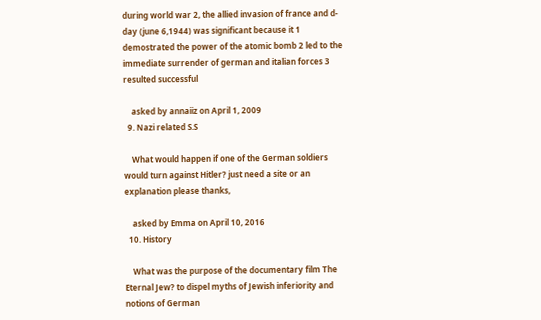during world war 2, the allied invasion of france and d-day (june 6,1944) was significant because it 1 demostrated the power of the atomic bomb 2 led to the immediate surrender of german and italian forces 3 resulted successful

    asked by annaiiz on April 1, 2009
  9. Nazi related S.S

    What would happen if one of the German soldiers would turn against Hitler? just need a site or an explanation please thanks,

    asked by Emma on April 10, 2016
  10. History

    What was the purpose of the documentary film The Eternal Jew? to dispel myths of Jewish inferiority and notions of German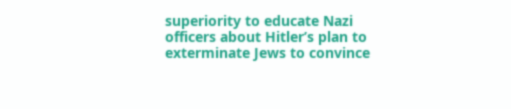superiority to educate Nazi officers about Hitler’s plan to exterminate Jews to convince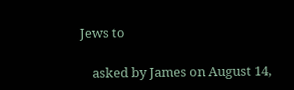Jews to

    asked by James on August 14,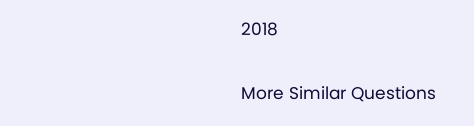2018

More Similar Questions